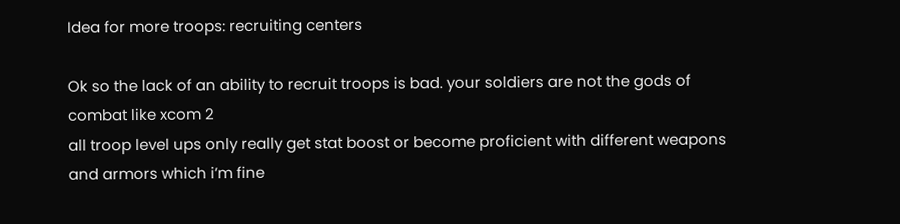Idea for more troops: recruiting centers

Ok so the lack of an ability to recruit troops is bad. your soldiers are not the gods of combat like xcom 2
all troop level ups only really get stat boost or become proficient with different weapons and armors which i’m fine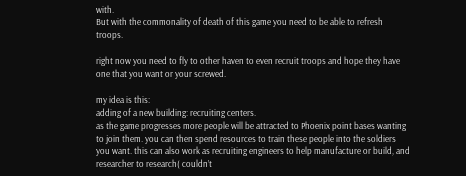with.
But with the commonality of death of this game you need to be able to refresh troops.

right now you need to fly to other haven to even recruit troops and hope they have one that you want or your screwed.

my idea is this:
adding of a new building: recruiting centers.
as the game progresses more people will be attracted to Phoenix point bases wanting to join them. you can then spend resources to train these people into the soldiers you want. this can also work as recruiting engineers to help manufacture or build, and researcher to research( couldn’t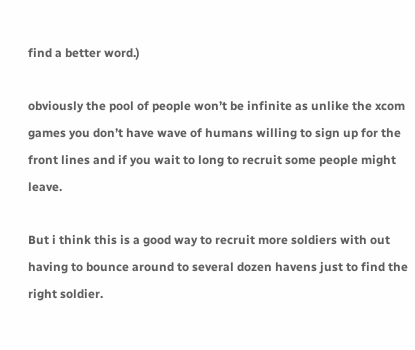find a better word.)

obviously the pool of people won’t be infinite as unlike the xcom games you don’t have wave of humans willing to sign up for the front lines and if you wait to long to recruit some people might leave.

But i think this is a good way to recruit more soldiers with out having to bounce around to several dozen havens just to find the right soldier.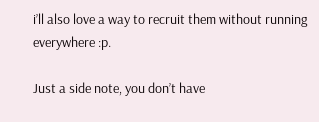i’ll also love a way to recruit them without running everywhere :p.

Just a side note, you don’t have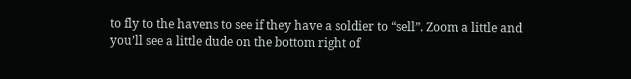to fly to the havens to see if they have a soldier to “sell”. Zoom a little and you’ll see a little dude on the bottom right of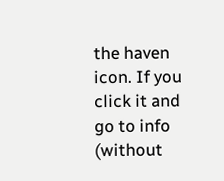the haven icon. If you click it and go to info (without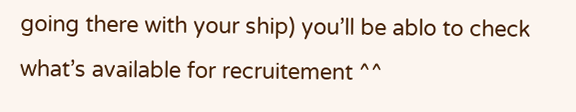going there with your ship) you’ll be ablo to check what’s available for recruitement ^^